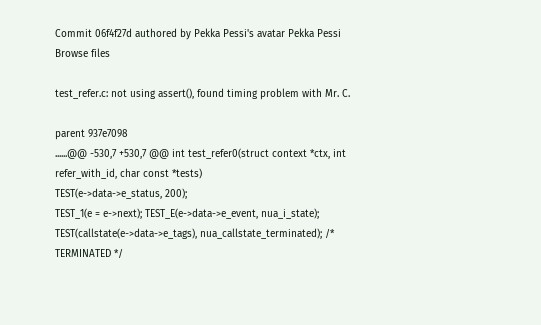Commit 06f4f27d authored by Pekka Pessi's avatar Pekka Pessi
Browse files

test_refer.c: not using assert(), found timing problem with Mr. C.

parent 937e7098
......@@ -530,7 +530,7 @@ int test_refer0(struct context *ctx, int refer_with_id, char const *tests)
TEST(e->data->e_status, 200);
TEST_1(e = e->next); TEST_E(e->data->e_event, nua_i_state);
TEST(callstate(e->data->e_tags), nua_callstate_terminated); /* TERMINATED */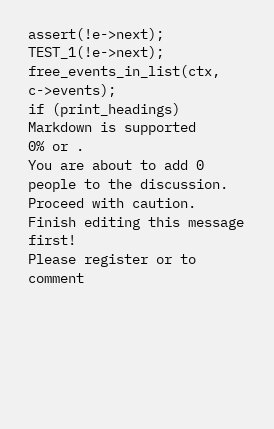assert(!e->next); TEST_1(!e->next);
free_events_in_list(ctx, c->events);
if (print_headings)
Markdown is supported
0% or .
You are about to add 0 people to the discussion. Proceed with caution.
Finish editing this message first!
Please register or to comment